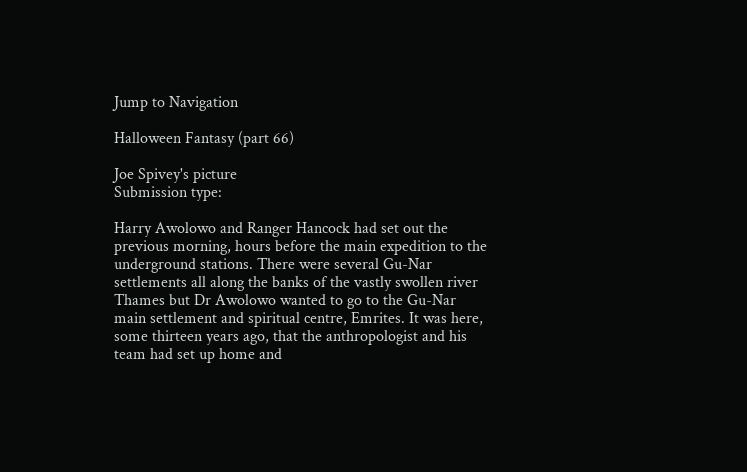Jump to Navigation

Halloween Fantasy (part 66)

Joe Spivey's picture
Submission type:

Harry Awolowo and Ranger Hancock had set out the previous morning, hours before the main expedition to the underground stations. There were several Gu-Nar settlements all along the banks of the vastly swollen river Thames but Dr Awolowo wanted to go to the Gu-Nar main settlement and spiritual centre, Emrites. It was here, some thirteen years ago, that the anthropologist and his team had set up home and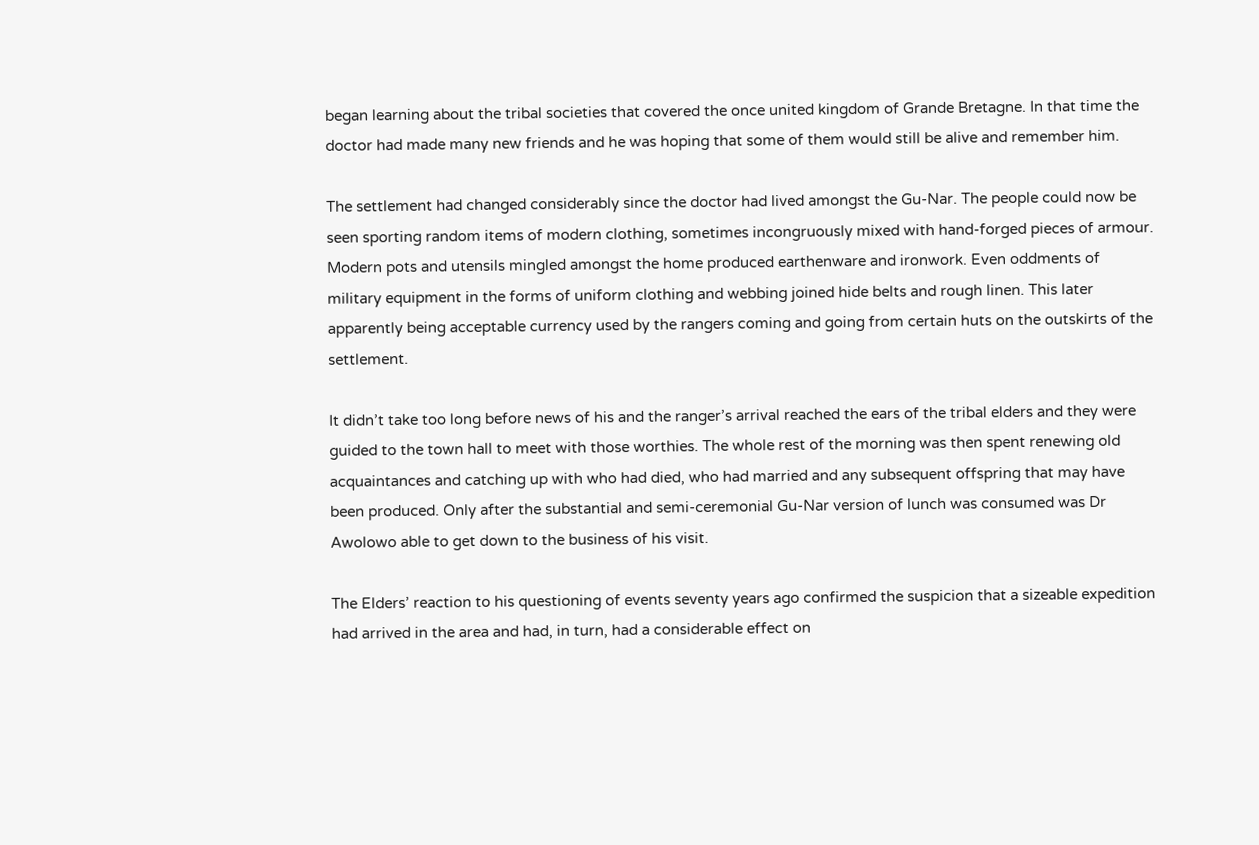began learning about the tribal societies that covered the once united kingdom of Grande Bretagne. In that time the doctor had made many new friends and he was hoping that some of them would still be alive and remember him.

The settlement had changed considerably since the doctor had lived amongst the Gu-Nar. The people could now be seen sporting random items of modern clothing, sometimes incongruously mixed with hand-forged pieces of armour. Modern pots and utensils mingled amongst the home produced earthenware and ironwork. Even oddments of military equipment in the forms of uniform clothing and webbing joined hide belts and rough linen. This later apparently being acceptable currency used by the rangers coming and going from certain huts on the outskirts of the settlement.

It didn’t take too long before news of his and the ranger’s arrival reached the ears of the tribal elders and they were guided to the town hall to meet with those worthies. The whole rest of the morning was then spent renewing old acquaintances and catching up with who had died, who had married and any subsequent offspring that may have been produced. Only after the substantial and semi-ceremonial Gu-Nar version of lunch was consumed was Dr Awolowo able to get down to the business of his visit.

The Elders’ reaction to his questioning of events seventy years ago confirmed the suspicion that a sizeable expedition had arrived in the area and had, in turn, had a considerable effect on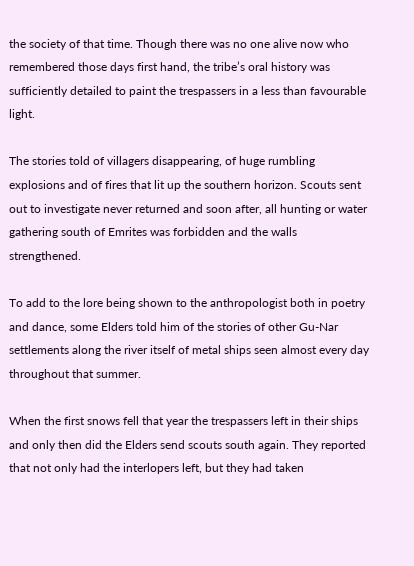the society of that time. Though there was no one alive now who remembered those days first hand, the tribe’s oral history was sufficiently detailed to paint the trespassers in a less than favourable light.

The stories told of villagers disappearing, of huge rumbling explosions and of fires that lit up the southern horizon. Scouts sent out to investigate never returned and soon after, all hunting or water gathering south of Emrites was forbidden and the walls strengthened.

To add to the lore being shown to the anthropologist both in poetry and dance, some Elders told him of the stories of other Gu-Nar settlements along the river itself of metal ships seen almost every day throughout that summer.

When the first snows fell that year the trespassers left in their ships and only then did the Elders send scouts south again. They reported that not only had the interlopers left, but they had taken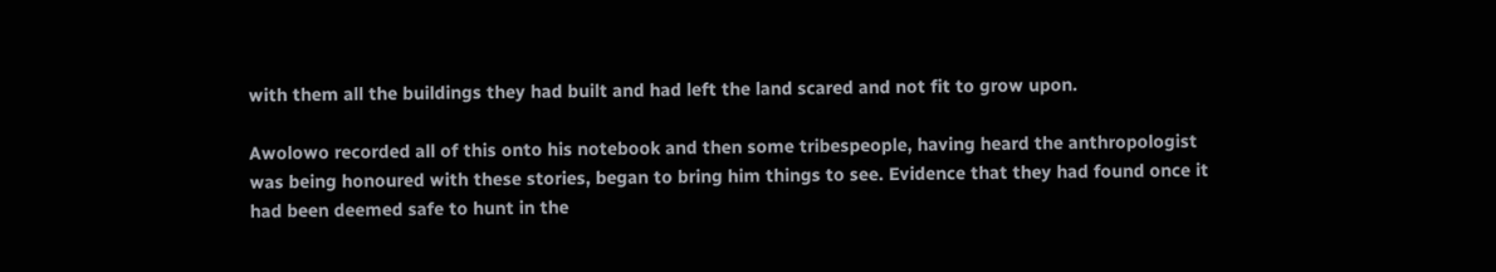with them all the buildings they had built and had left the land scared and not fit to grow upon.

Awolowo recorded all of this onto his notebook and then some tribespeople, having heard the anthropologist was being honoured with these stories, began to bring him things to see. Evidence that they had found once it had been deemed safe to hunt in the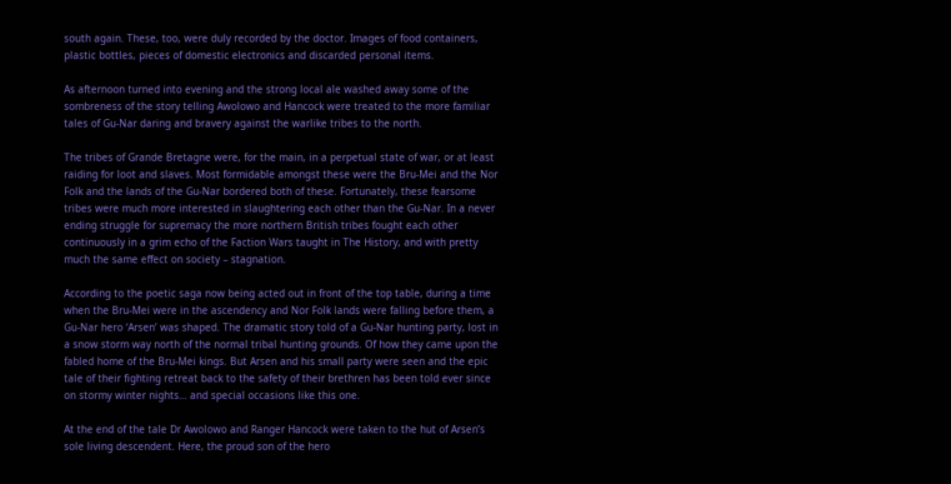south again. These, too, were duly recorded by the doctor. Images of food containers, plastic bottles, pieces of domestic electronics and discarded personal items.

As afternoon turned into evening and the strong local ale washed away some of the sombreness of the story telling Awolowo and Hancock were treated to the more familiar tales of Gu-Nar daring and bravery against the warlike tribes to the north.

The tribes of Grande Bretagne were, for the main, in a perpetual state of war, or at least raiding for loot and slaves. Most formidable amongst these were the Bru-Mei and the Nor Folk and the lands of the Gu-Nar bordered both of these. Fortunately, these fearsome tribes were much more interested in slaughtering each other than the Gu-Nar. In a never ending struggle for supremacy the more northern British tribes fought each other continuously in a grim echo of the Faction Wars taught in The History, and with pretty much the same effect on society – stagnation.

According to the poetic saga now being acted out in front of the top table, during a time when the Bru-Mei were in the ascendency and Nor Folk lands were falling before them, a Gu-Nar hero ‘Arsen’ was shaped. The dramatic story told of a Gu-Nar hunting party, lost in a snow storm way north of the normal tribal hunting grounds. Of how they came upon the fabled home of the Bru-Mei kings. But Arsen and his small party were seen and the epic tale of their fighting retreat back to the safety of their brethren has been told ever since on stormy winter nights… and special occasions like this one.

At the end of the tale Dr Awolowo and Ranger Hancock were taken to the hut of Arsen’s sole living descendent. Here, the proud son of the hero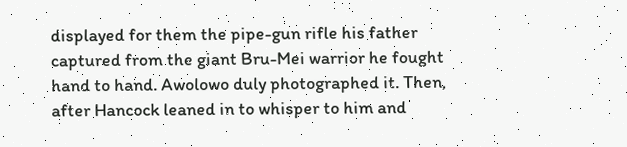displayed for them the pipe-gun rifle his father captured from the giant Bru-Mei warrior he fought hand to hand. Awolowo duly photographed it. Then, after Hancock leaned in to whisper to him and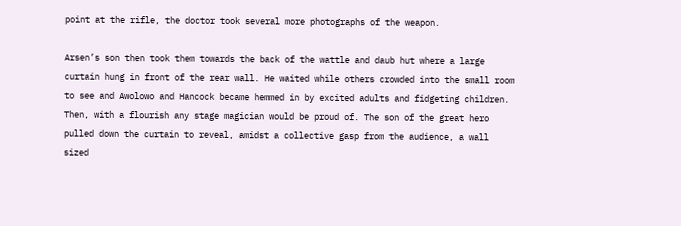point at the rifle, the doctor took several more photographs of the weapon.

Arsen’s son then took them towards the back of the wattle and daub hut where a large curtain hung in front of the rear wall. He waited while others crowded into the small room to see and Awolowo and Hancock became hemmed in by excited adults and fidgeting children. Then, with a flourish any stage magician would be proud of. The son of the great hero pulled down the curtain to reveal, amidst a collective gasp from the audience, a wall sized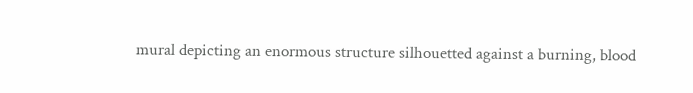mural depicting an enormous structure silhouetted against a burning, blood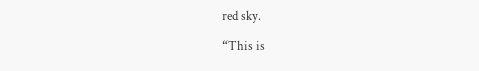red sky.

“This is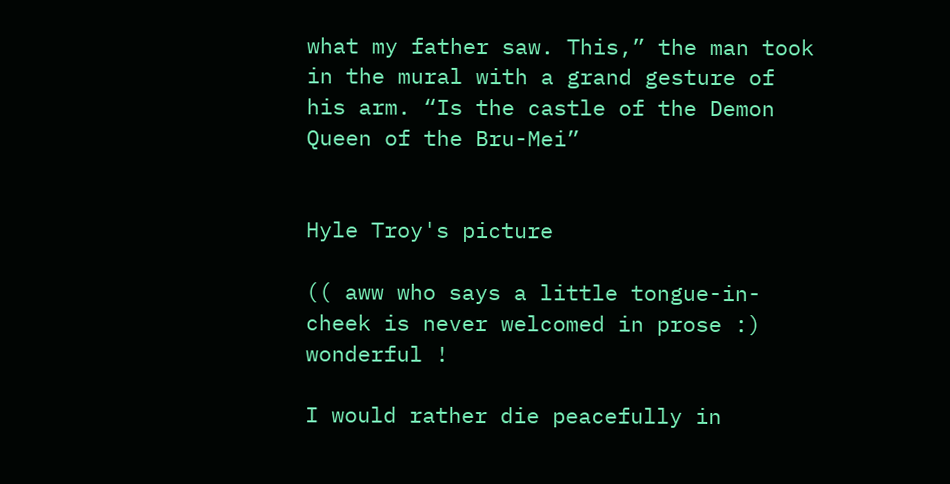what my father saw. This,” the man took in the mural with a grand gesture of his arm. “Is the castle of the Demon Queen of the Bru-Mei”


Hyle Troy's picture

(( aww who says a little tongue-in-cheek is never welcomed in prose :)   wonderful !

I would rather die peacefully in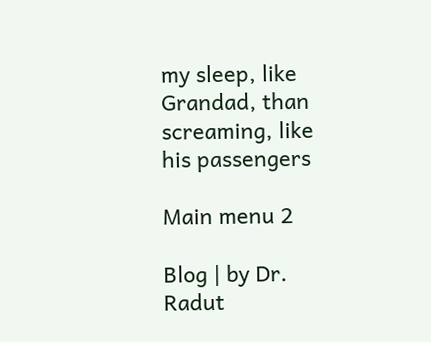my sleep, like Grandad, than screaming, like his passengers

Main menu 2

Blog | by Dr. Radut